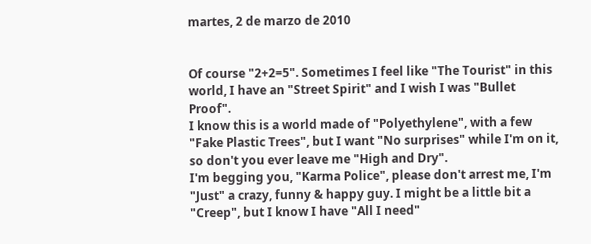martes, 2 de marzo de 2010


Of course "2+2=5". Sometimes I feel like "The Tourist" in this world, I have an "Street Spirit" and I wish I was "Bullet Proof".
I know this is a world made of "Polyethylene", with a few "Fake Plastic Trees", but I want "No surprises" while I'm on it, so don't you ever leave me "High and Dry".
I'm begging you, "Karma Police", please don't arrest me, I'm "Just" a crazy, funny & happy guy. I might be a little bit a "Creep", but I know I have "All I need"